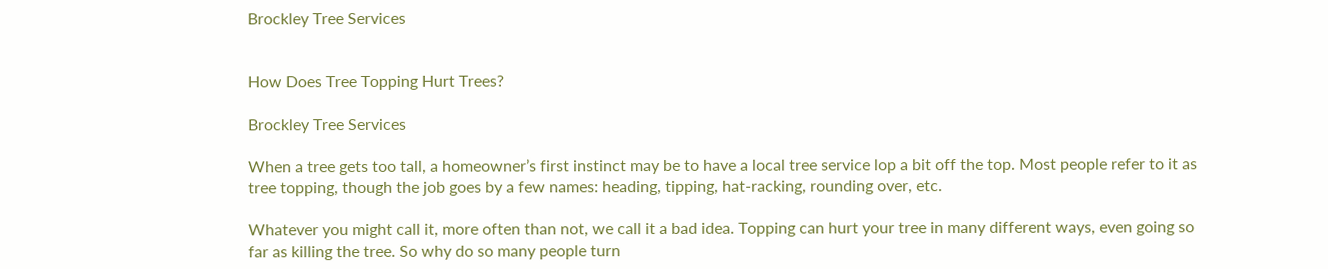Brockley Tree Services


How Does Tree Topping Hurt Trees?

Brockley Tree Services

When a tree gets too tall, a homeowner’s first instinct may be to have a local tree service lop a bit off the top. Most people refer to it as tree topping, though the job goes by a few names: heading, tipping, hat-racking, rounding over, etc.

Whatever you might call it, more often than not, we call it a bad idea. Topping can hurt your tree in many different ways, even going so far as killing the tree. So why do so many people turn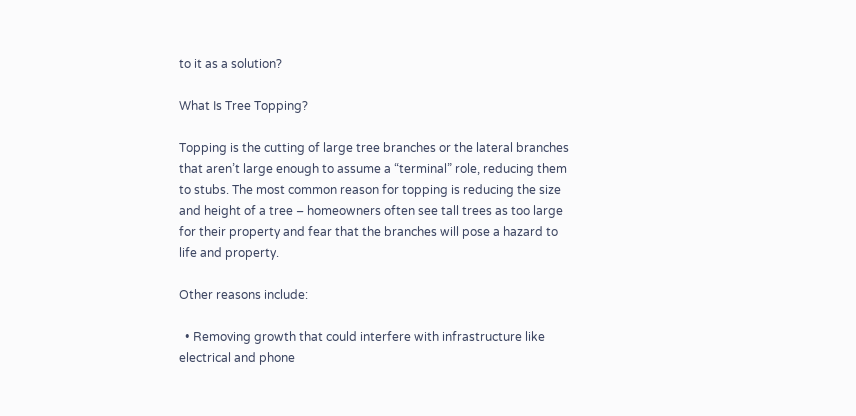to it as a solution?

What Is Tree Topping?

Topping is the cutting of large tree branches or the lateral branches that aren’t large enough to assume a “terminal” role, reducing them to stubs. The most common reason for topping is reducing the size and height of a tree – homeowners often see tall trees as too large for their property and fear that the branches will pose a hazard to life and property.

Other reasons include:

  • Removing growth that could interfere with infrastructure like electrical and phone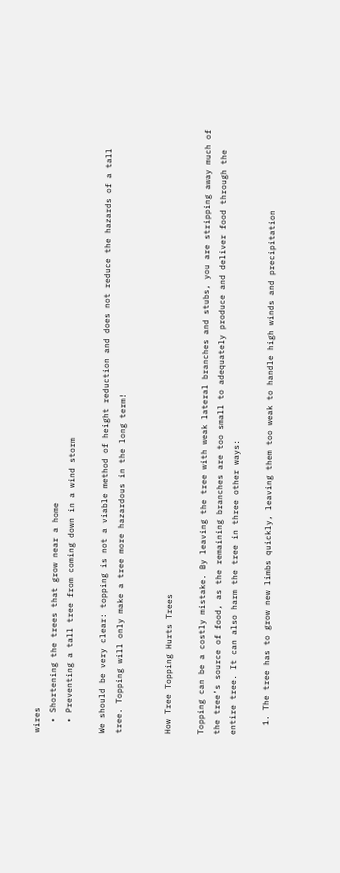wires
  • Shortening the trees that grow near a home
  • Preventing a tall tree from coming down in a wind storm

We should be very clear: topping is not a viable method of height reduction and does not reduce the hazards of a tall tree. Topping will only make a tree more hazardous in the long term!


How Tree Topping Hurts Trees

Topping can be a costly mistake. By leaving the tree with weak lateral branches and stubs, you are stripping away much of the tree’s source of food, as the remaining branches are too small to adequately produce and deliver food through the entire tree. It can also harm the tree in three other ways:

  1. The tree has to grow new limbs quickly, leaving them too weak to handle high winds and precipitation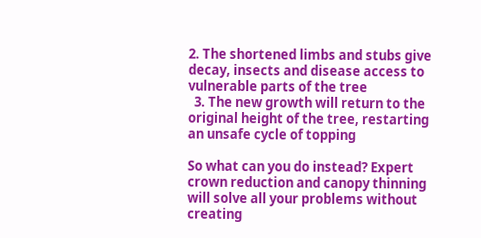2. The shortened limbs and stubs give decay, insects and disease access to vulnerable parts of the tree
  3. The new growth will return to the original height of the tree, restarting an unsafe cycle of topping

So what can you do instead? Expert crown reduction and canopy thinning will solve all your problems without creating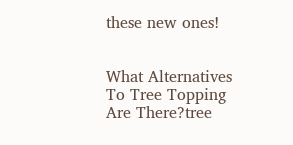these new ones!


What Alternatives To Tree Topping Are There?tree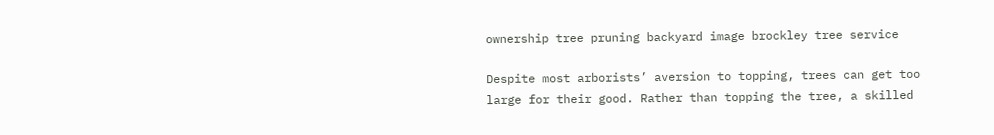ownership tree pruning backyard image brockley tree service

Despite most arborists’ aversion to topping, trees can get too large for their good. Rather than topping the tree, a skilled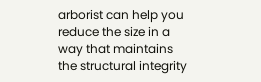arborist can help you reduce the size in a way that maintains the structural integrity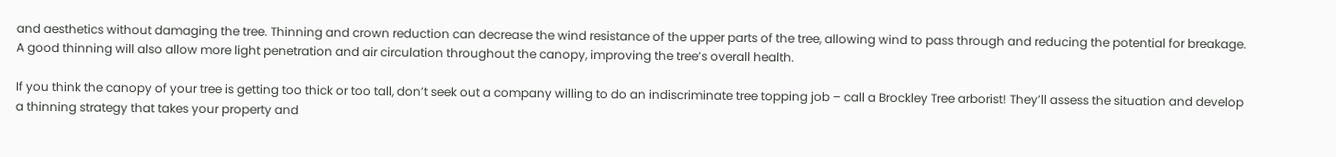and aesthetics without damaging the tree. Thinning and crown reduction can decrease the wind resistance of the upper parts of the tree, allowing wind to pass through and reducing the potential for breakage. A good thinning will also allow more light penetration and air circulation throughout the canopy, improving the tree’s overall health.

If you think the canopy of your tree is getting too thick or too tall, don’t seek out a company willing to do an indiscriminate tree topping job – call a Brockley Tree arborist! They’ll assess the situation and develop a thinning strategy that takes your property and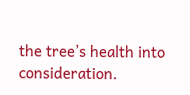the tree’s health into consideration.